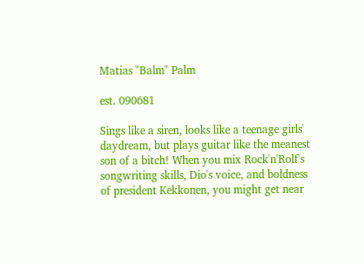Matias "Balm" Palm

est. 090681

Sings like a siren, looks like a teenage girls' daydream, but plays guitar like the meanest son of a bitch! When you mix Rock'n'Rolf's songwriting skills, Dio's voice, and boldness of president Kekkonen, you might get near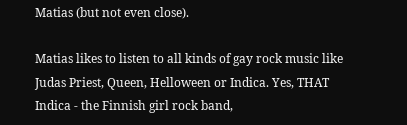Matias (but not even close).

Matias likes to listen to all kinds of gay rock music like Judas Priest, Queen, Helloween or Indica. Yes, THAT Indica - the Finnish girl rock band,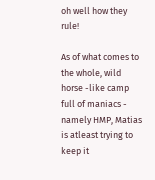oh well how they rule!

As of what comes to the whole, wild horse -like camp full of maniacs - namely HMP, Matias is atleast trying to keep it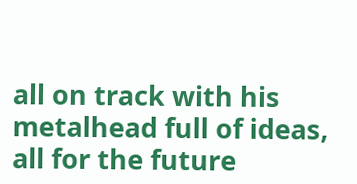all on track with his metalhead full of ideas, all for the future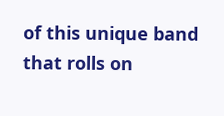of this unique band that rolls on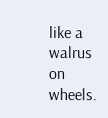like a walrus on wheels.